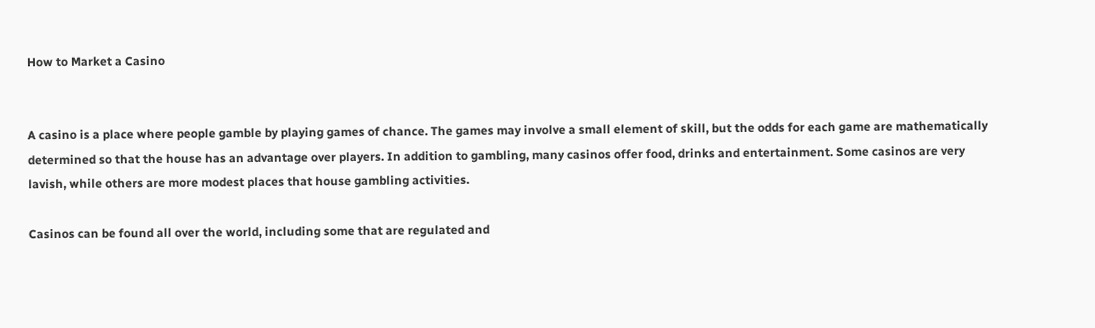How to Market a Casino


A casino is a place where people gamble by playing games of chance. The games may involve a small element of skill, but the odds for each game are mathematically determined so that the house has an advantage over players. In addition to gambling, many casinos offer food, drinks and entertainment. Some casinos are very lavish, while others are more modest places that house gambling activities.

Casinos can be found all over the world, including some that are regulated and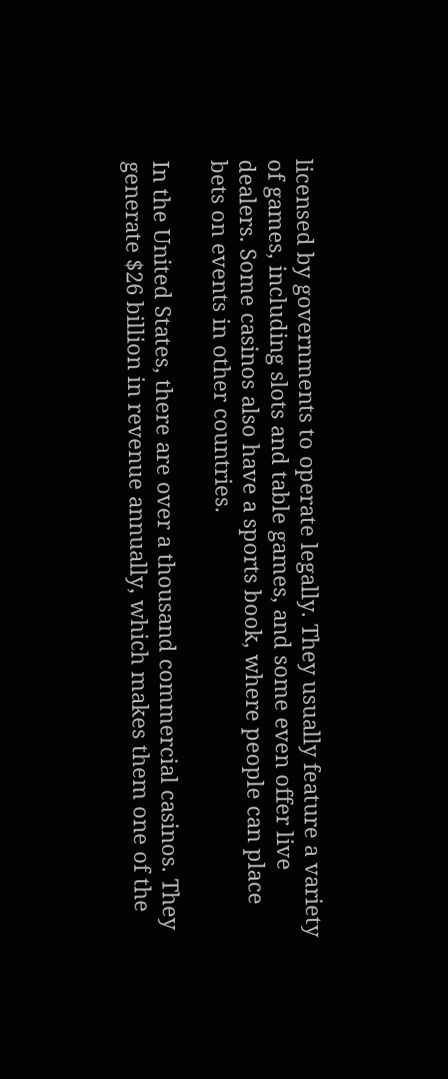licensed by governments to operate legally. They usually feature a variety of games, including slots and table games, and some even offer live dealers. Some casinos also have a sports book, where people can place bets on events in other countries.

In the United States, there are over a thousand commercial casinos. They generate $26 billion in revenue annually, which makes them one of the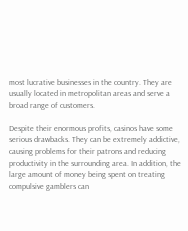most lucrative businesses in the country. They are usually located in metropolitan areas and serve a broad range of customers.

Despite their enormous profits, casinos have some serious drawbacks. They can be extremely addictive, causing problems for their patrons and reducing productivity in the surrounding area. In addition, the large amount of money being spent on treating compulsive gamblers can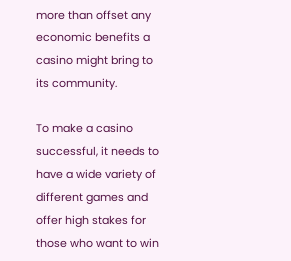more than offset any economic benefits a casino might bring to its community.

To make a casino successful, it needs to have a wide variety of different games and offer high stakes for those who want to win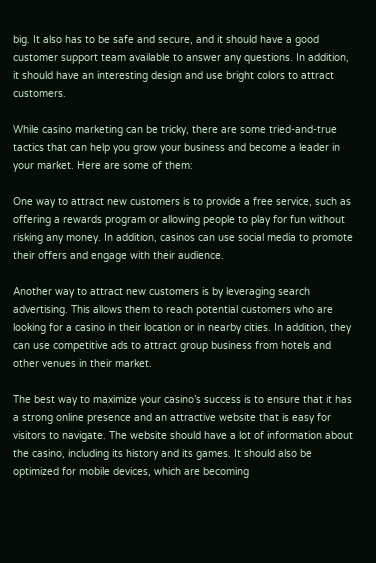big. It also has to be safe and secure, and it should have a good customer support team available to answer any questions. In addition, it should have an interesting design and use bright colors to attract customers.

While casino marketing can be tricky, there are some tried-and-true tactics that can help you grow your business and become a leader in your market. Here are some of them:

One way to attract new customers is to provide a free service, such as offering a rewards program or allowing people to play for fun without risking any money. In addition, casinos can use social media to promote their offers and engage with their audience.

Another way to attract new customers is by leveraging search advertising. This allows them to reach potential customers who are looking for a casino in their location or in nearby cities. In addition, they can use competitive ads to attract group business from hotels and other venues in their market.

The best way to maximize your casino’s success is to ensure that it has a strong online presence and an attractive website that is easy for visitors to navigate. The website should have a lot of information about the casino, including its history and its games. It should also be optimized for mobile devices, which are becoming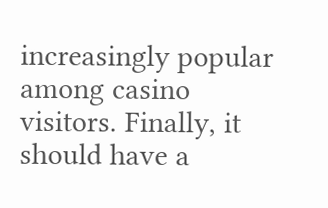increasingly popular among casino visitors. Finally, it should have a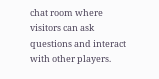chat room where visitors can ask questions and interact with other players.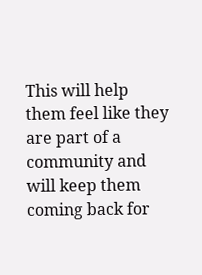This will help them feel like they are part of a community and will keep them coming back for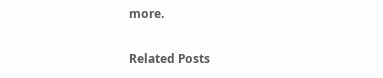more.

Related Posts